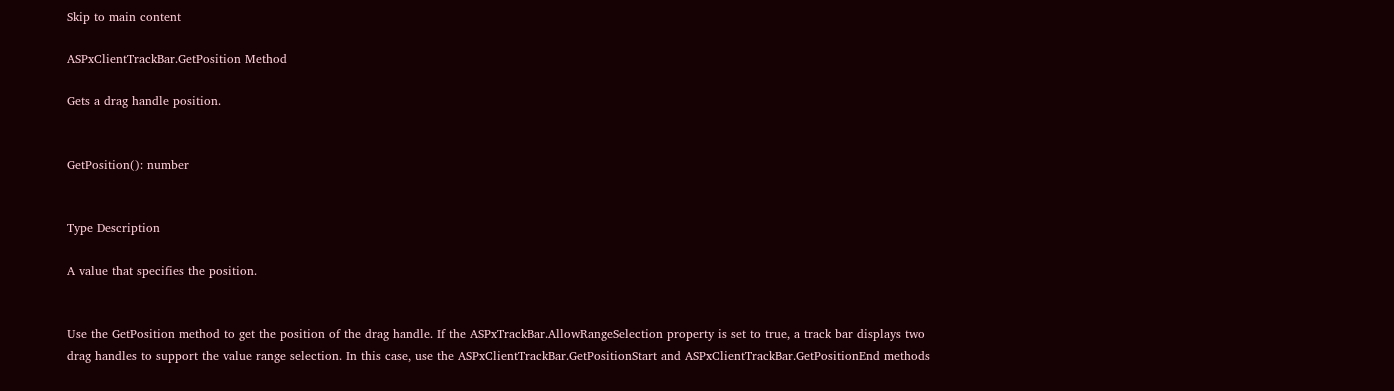Skip to main content

ASPxClientTrackBar.GetPosition Method

Gets a drag handle position.


GetPosition(): number


Type Description

A value that specifies the position.


Use the GetPosition method to get the position of the drag handle. If the ASPxTrackBar.AllowRangeSelection property is set to true, a track bar displays two drag handles to support the value range selection. In this case, use the ASPxClientTrackBar.GetPositionStart and ASPxClientTrackBar.GetPositionEnd methods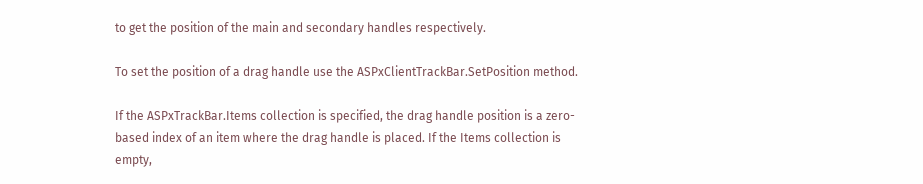to get the position of the main and secondary handles respectively.

To set the position of a drag handle use the ASPxClientTrackBar.SetPosition method.

If the ASPxTrackBar.Items collection is specified, the drag handle position is a zero-based index of an item where the drag handle is placed. If the Items collection is empty,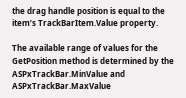the drag handle position is equal to the item’s TrackBarItem.Value property.

The available range of values for the GetPosition method is determined by the ASPxTrackBar.MinValue and ASPxTrackBar.MaxValue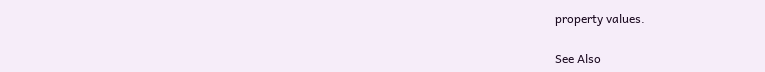property values.

See Also